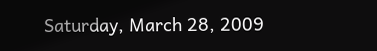Saturday, March 28, 2009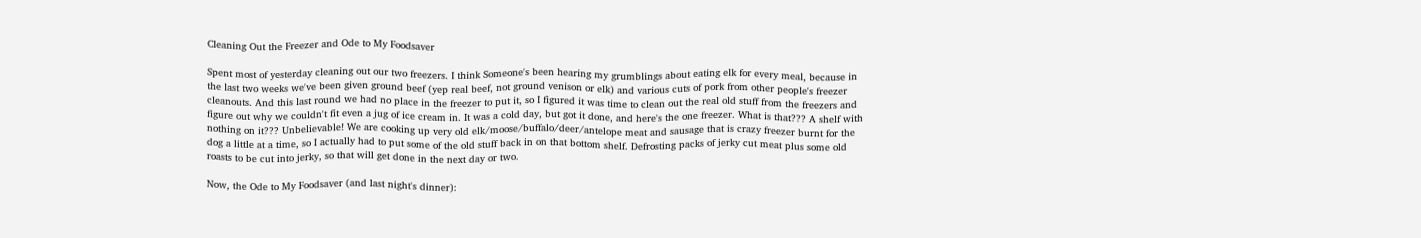Cleaning Out the Freezer and Ode to My Foodsaver

Spent most of yesterday cleaning out our two freezers. I think Someone's been hearing my grumblings about eating elk for every meal, because in the last two weeks we've been given ground beef (yep real beef, not ground venison or elk) and various cuts of pork from other people's freezer cleanouts. And this last round we had no place in the freezer to put it, so I figured it was time to clean out the real old stuff from the freezers and figure out why we couldn't fit even a jug of ice cream in. It was a cold day, but got it done, and here's the one freezer. What is that??? A shelf with nothing on it??? Unbelievable! We are cooking up very old elk/moose/buffalo/deer/antelope meat and sausage that is crazy freezer burnt for the dog a little at a time, so I actually had to put some of the old stuff back in on that bottom shelf. Defrosting packs of jerky cut meat plus some old roasts to be cut into jerky, so that will get done in the next day or two.

Now, the Ode to My Foodsaver (and last night's dinner):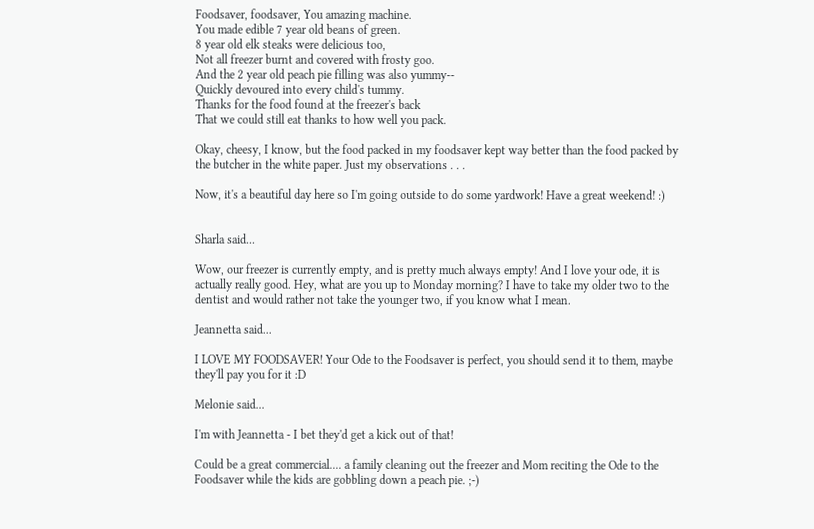Foodsaver, foodsaver, You amazing machine.
You made edible 7 year old beans of green.
8 year old elk steaks were delicious too,
Not all freezer burnt and covered with frosty goo.
And the 2 year old peach pie filling was also yummy--
Quickly devoured into every child's tummy.
Thanks for the food found at the freezer's back
That we could still eat thanks to how well you pack.

Okay, cheesy, I know, but the food packed in my foodsaver kept way better than the food packed by the butcher in the white paper. Just my observations . . .

Now, it's a beautiful day here so I'm going outside to do some yardwork! Have a great weekend! :)


Sharla said...

Wow, our freezer is currently empty, and is pretty much always empty! And I love your ode, it is actually really good. Hey, what are you up to Monday morning? I have to take my older two to the dentist and would rather not take the younger two, if you know what I mean.

Jeannetta said...

I LOVE MY FOODSAVER! Your Ode to the Foodsaver is perfect, you should send it to them, maybe they'll pay you for it :D

Melonie said...

I'm with Jeannetta - I bet they'd get a kick out of that!

Could be a great commercial.... a family cleaning out the freezer and Mom reciting the Ode to the Foodsaver while the kids are gobbling down a peach pie. ;-)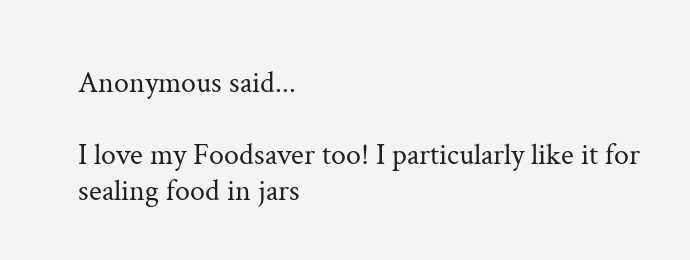Anonymous said...

I love my Foodsaver too! I particularly like it for sealing food in jars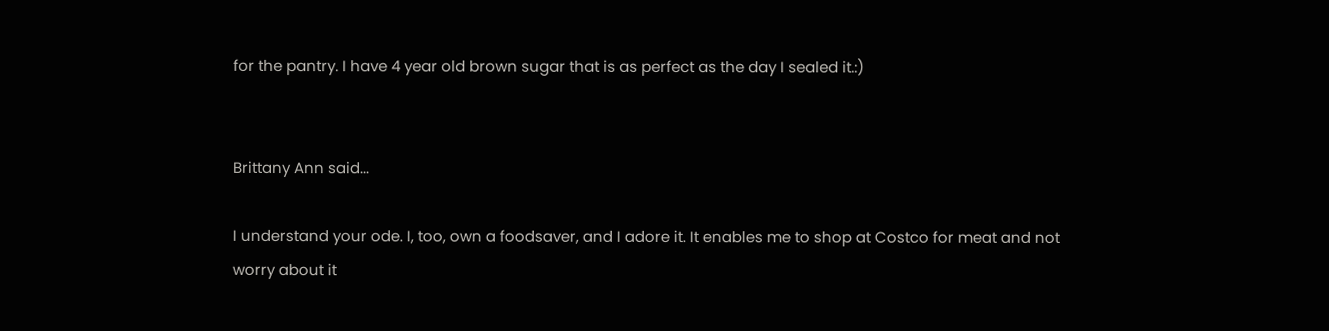for the pantry. I have 4 year old brown sugar that is as perfect as the day I sealed it.:)


Brittany Ann said...

I understand your ode. I, too, own a foodsaver, and I adore it. It enables me to shop at Costco for meat and not worry about it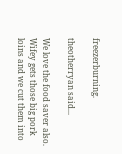freezerburning.

theotherryan said...

We love the food saver also. Wifey gets those big pork loins and we cut them into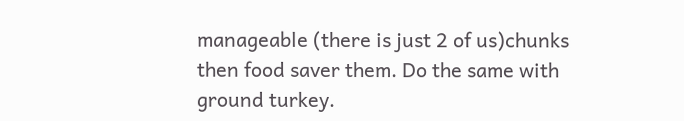manageable (there is just 2 of us)chunks then food saver them. Do the same with ground turkey.